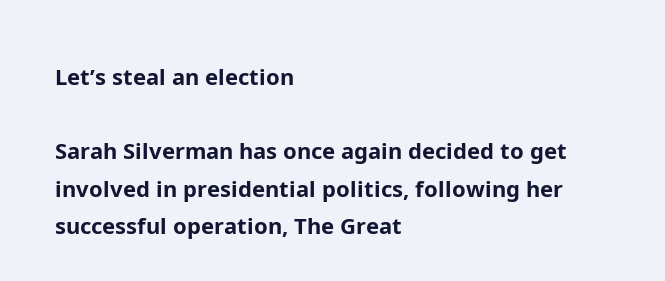Let’s steal an election

Sarah Silverman has once again decided to get involved in presidential politics, following her successful operation, The Great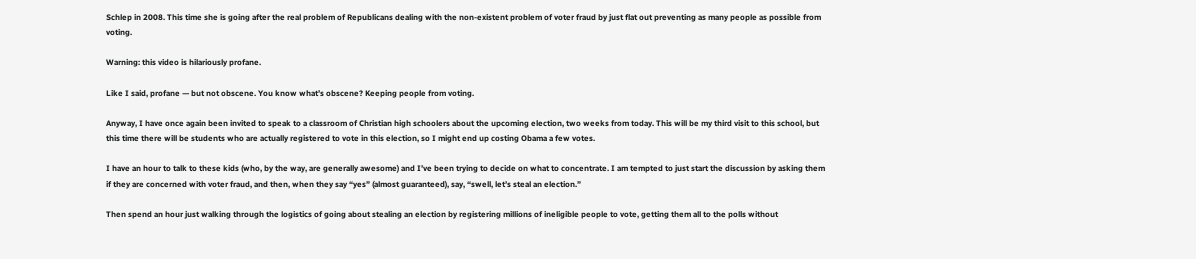Schlep in 2008. This time she is going after the real problem of Republicans dealing with the non-existent problem of voter fraud by just flat out preventing as many people as possible from voting.

Warning: this video is hilariously profane.

Like I said, profane — but not obscene. You know what’s obscene? Keeping people from voting.

Anyway, I have once again been invited to speak to a classroom of Christian high schoolers about the upcoming election, two weeks from today. This will be my third visit to this school, but this time there will be students who are actually registered to vote in this election, so I might end up costing Obama a few votes.

I have an hour to talk to these kids (who, by the way, are generally awesome) and I’ve been trying to decide on what to concentrate. I am tempted to just start the discussion by asking them if they are concerned with voter fraud, and then, when they say “yes” (almost guaranteed), say, “swell, let’s steal an election.”

Then spend an hour just walking through the logistics of going about stealing an election by registering millions of ineligible people to vote, getting them all to the polls without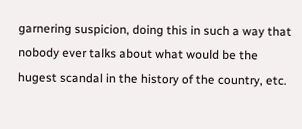garnering suspicion, doing this in such a way that nobody ever talks about what would be the hugest scandal in the history of the country, etc.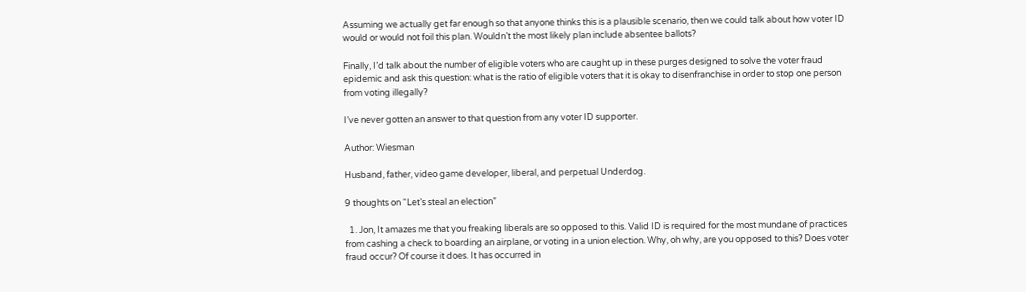Assuming we actually get far enough so that anyone thinks this is a plausible scenario, then we could talk about how voter ID would or would not foil this plan. Wouldn’t the most likely plan include absentee ballots?

Finally, I’d talk about the number of eligible voters who are caught up in these purges designed to solve the voter fraud epidemic and ask this question: what is the ratio of eligible voters that it is okay to disenfranchise in order to stop one person from voting illegally?

I’ve never gotten an answer to that question from any voter ID supporter.

Author: Wiesman

Husband, father, video game developer, liberal, and perpetual Underdog.

9 thoughts on “Let’s steal an election”

  1. Jon, It amazes me that you freaking liberals are so opposed to this. Valid ID is required for the most mundane of practices from cashing a check to boarding an airplane, or voting in a union election. Why, oh why, are you opposed to this? Does voter fraud occur? Of course it does. It has occurred in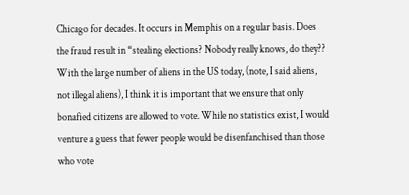Chicago for decades. It occurs in Memphis on a regular basis. Does the fraud result in “stealing elections? Nobody really knows, do they?? With the large number of aliens in the US today, (note, I said aliens, not illegal aliens), I think it is important that we ensure that only bonafied citizens are allowed to vote. While no statistics exist, I would venture a guess that fewer people would be disenfanchised than those who vote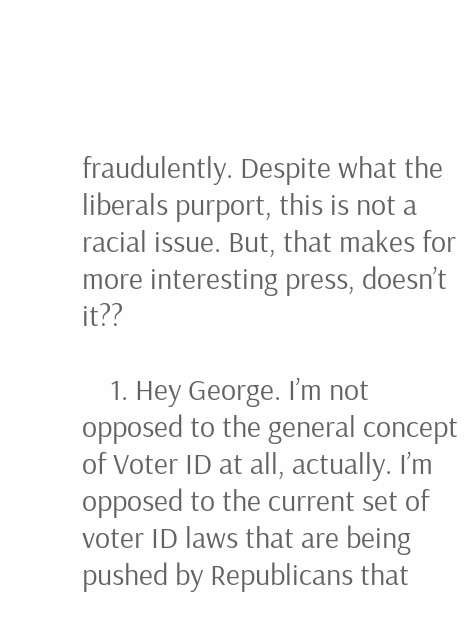fraudulently. Despite what the liberals purport, this is not a racial issue. But, that makes for more interesting press, doesn’t it??

    1. Hey George. I’m not opposed to the general concept of Voter ID at all, actually. I’m opposed to the current set of voter ID laws that are being pushed by Republicans that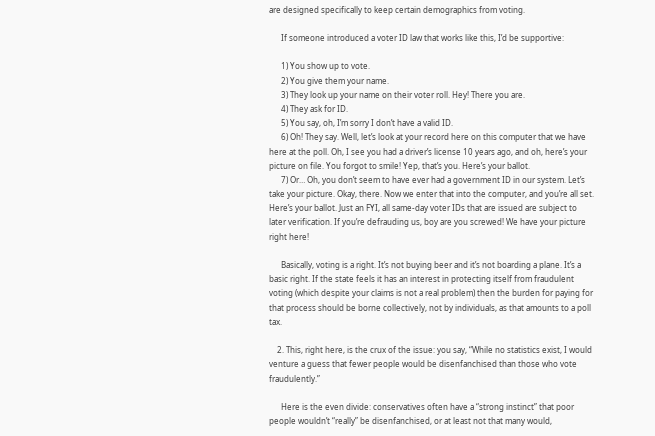are designed specifically to keep certain demographics from voting.

      If someone introduced a voter ID law that works like this, I’d be supportive:

      1) You show up to vote.
      2) You give them your name.
      3) They look up your name on their voter roll. Hey! There you are.
      4) They ask for ID.
      5) You say, oh, I’m sorry I don’t have a valid ID.
      6) Oh! They say. Well, let’s look at your record here on this computer that we have here at the poll. Oh, I see you had a driver’s license 10 years ago, and oh, here’s your picture on file. You forgot to smile! Yep, that’s you. Here’s your ballot.
      7) Or… Oh, you don’t seem to have ever had a government ID in our system. Let’s take your picture. Okay, there. Now we enter that into the computer, and you’re all set. Here’s your ballot. Just an FYI, all same-day voter IDs that are issued are subject to later verification. If you’re defrauding us, boy are you screwed! We have your picture right here!

      Basically, voting is a right. It’s not buying beer and it’s not boarding a plane. It’s a basic right. If the state feels it has an interest in protecting itself from fraudulent voting (which despite your claims is not a real problem) then the burden for paying for that process should be borne collectively, not by individuals, as that amounts to a poll tax.

    2. This, right here, is the crux of the issue: you say, “While no statistics exist, I would venture a guess that fewer people would be disenfanchised than those who vote fraudulently.”

      Here is the even divide: conservatives often have a “strong instinct” that poor people wouldn’t “really” be disenfanchised, or at least not that many would,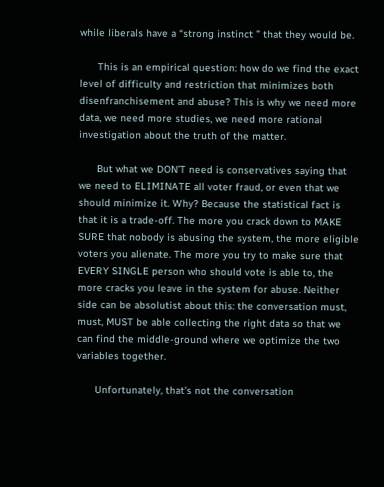while liberals have a “strong instinct ” that they would be.

      This is an empirical question: how do we find the exact level of difficulty and restriction that minimizes both disenfranchisement and abuse? This is why we need more data, we need more studies, we need more rational investigation about the truth of the matter.

      But what we DON’T need is conservatives saying that we need to ELIMINATE all voter fraud, or even that we should minimize it. Why? Because the statistical fact is that it is a trade-off. The more you crack down to MAKE SURE that nobody is abusing the system, the more eligible voters you alienate. The more you try to make sure that EVERY SINGLE person who should vote is able to, the more cracks you leave in the system for abuse. Neither side can be absolutist about this: the conversation must, must, MUST be able collecting the right data so that we can find the middle-ground where we optimize the two variables together.

      Unfortunately, that’s not the conversation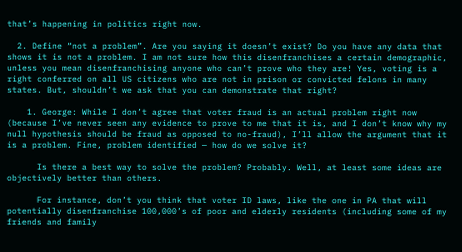that’s happening in politics right now.

  2. Define “not a problem”. Are you saying it doesn’t exist? Do you have any data that shows it is not a problem. I am not sure how this disenfranchises a certain demographic, unless you mean disenfranchising anyone who can’t prove who they are! Yes, voting is a right conferred on all US citizens who are not in prison or convicted felons in many states. But, shouldn’t we ask that you can demonstrate that right?

    1. George: While I don’t agree that voter fraud is an actual problem right now (because I’ve never seen any evidence to prove to me that it is, and I don’t know why my null hypothesis should be fraud as opposed to no-fraud), I’ll allow the argument that it is a problem. Fine, problem identified — how do we solve it?

      Is there a best way to solve the problem? Probably. Well, at least some ideas are objectively better than others.

      For instance, don’t you think that voter ID laws, like the one in PA that will potentially disenfranchise 100,000’s of poor and elderly residents (including some of my friends and family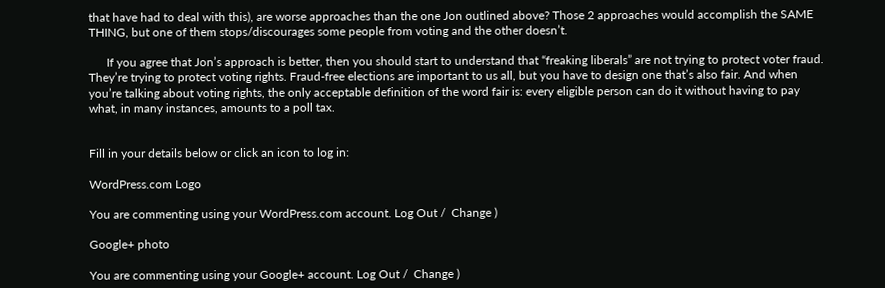that have had to deal with this), are worse approaches than the one Jon outlined above? Those 2 approaches would accomplish the SAME THING, but one of them stops/discourages some people from voting and the other doesn’t.

      If you agree that Jon’s approach is better, then you should start to understand that “freaking liberals” are not trying to protect voter fraud. They’re trying to protect voting rights. Fraud-free elections are important to us all, but you have to design one that’s also fair. And when you’re talking about voting rights, the only acceptable definition of the word fair is: every eligible person can do it without having to pay what, in many instances, amounts to a poll tax.


Fill in your details below or click an icon to log in:

WordPress.com Logo

You are commenting using your WordPress.com account. Log Out /  Change )

Google+ photo

You are commenting using your Google+ account. Log Out /  Change )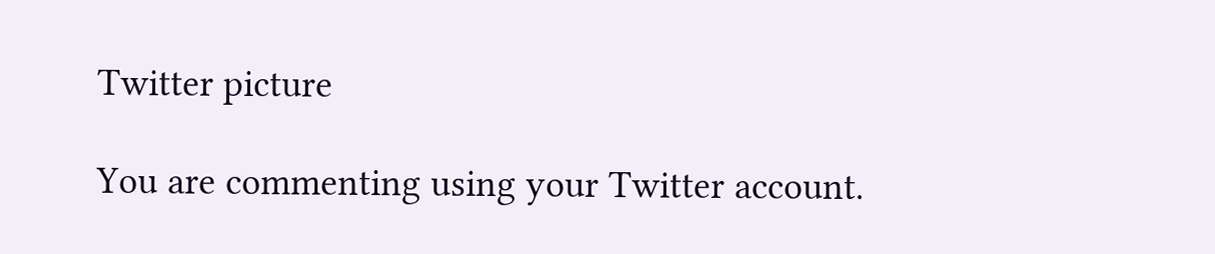Twitter picture

You are commenting using your Twitter account.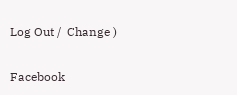Log Out /  Change )

Facebook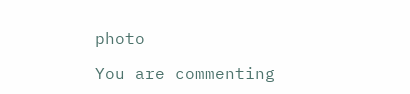photo

You are commenting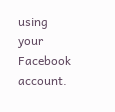using your Facebook account.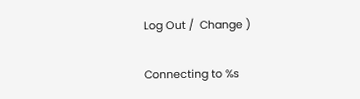Log Out /  Change )

Connecting to %s